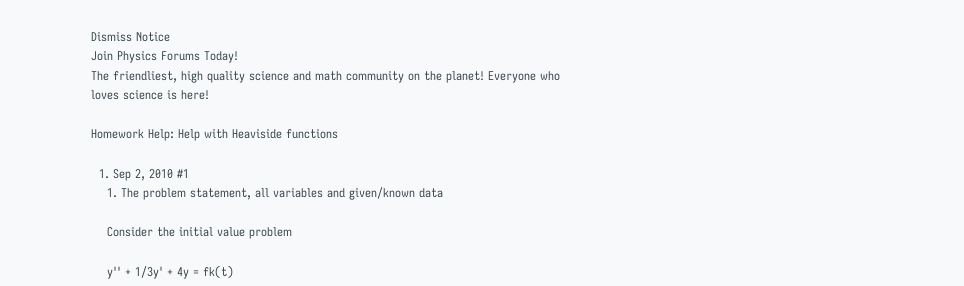Dismiss Notice
Join Physics Forums Today!
The friendliest, high quality science and math community on the planet! Everyone who loves science is here!

Homework Help: Help with Heaviside functions

  1. Sep 2, 2010 #1
    1. The problem statement, all variables and given/known data

    Consider the initial value problem

    y'' + 1/3y' + 4y = fk(t)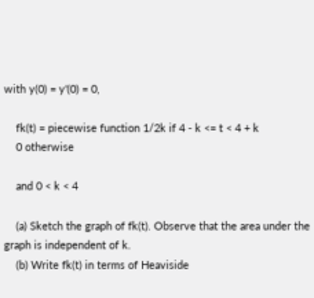with y(0) = y'(0) = 0,

    fk(t) = piecewise function 1/2k if 4 - k <= t < 4 + k
    0 otherwise

    and 0 < k < 4

    (a) Sketch the graph of fk(t). Observe that the area under the graph is independent of k.
    (b) Write fk(t) in terms of Heaviside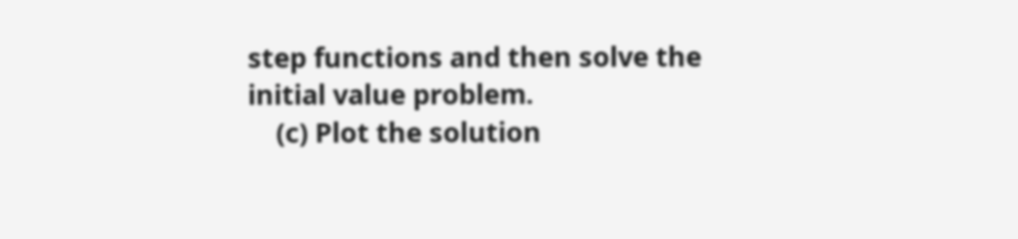step functions and then solve the initial value problem.
    (c) Plot the solution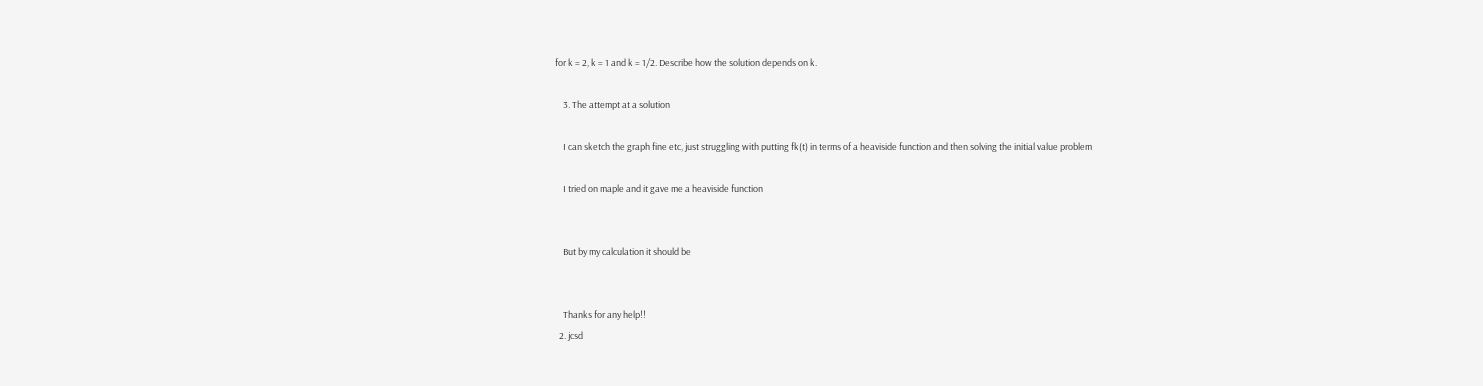for k = 2, k = 1 and k = 1/2. Describe how the solution depends on k.

    3. The attempt at a solution

    I can sketch the graph fine etc, just struggling with putting fk(t) in terms of a heaviside function and then solving the initial value problem

    I tried on maple and it gave me a heaviside function


    But by my calculation it should be


    Thanks for any help!!
  2. jcsd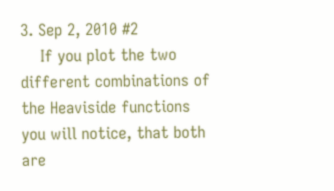3. Sep 2, 2010 #2
    If you plot the two different combinations of the Heaviside functions you will notice, that both are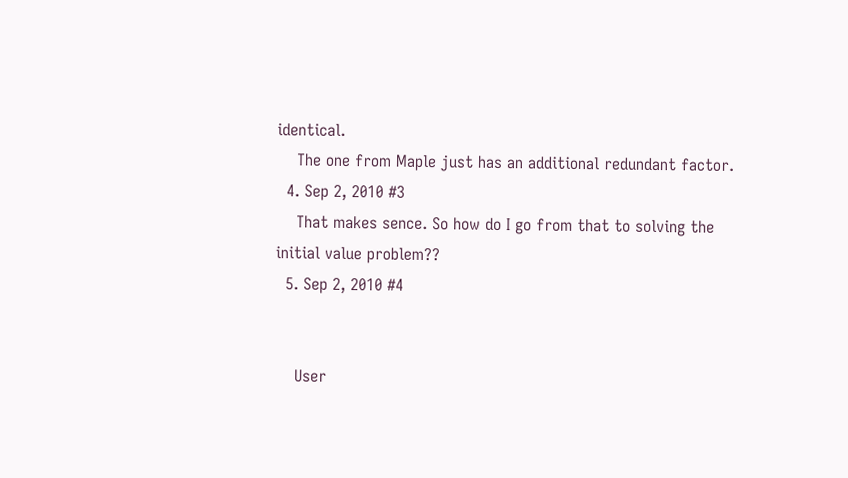identical.
    The one from Maple just has an additional redundant factor.
  4. Sep 2, 2010 #3
    That makes sence. So how do I go from that to solving the initial value problem??
  5. Sep 2, 2010 #4


    User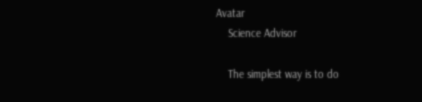Avatar
    Science Advisor

    The simplest way is to do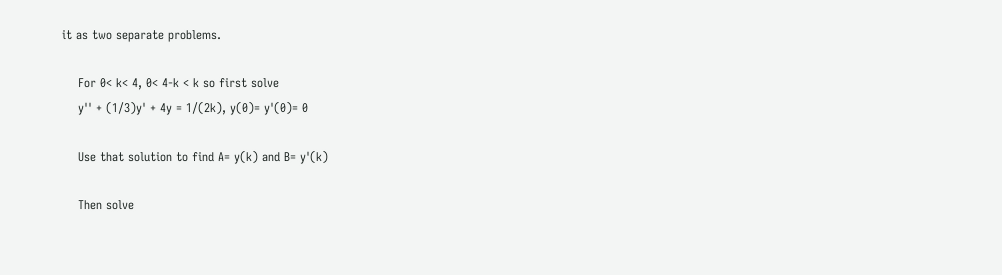it as two separate problems.

    For 0< k< 4, 0< 4-k < k so first solve
    y'' + (1/3)y' + 4y = 1/(2k), y(0)= y'(0)= 0

    Use that solution to find A= y(k) and B= y'(k)

    Then solve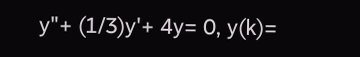y"+ (1/3)y'+ 4y= 0, y(k)=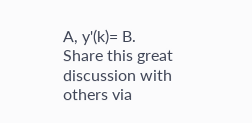A, y'(k)= B.
Share this great discussion with others via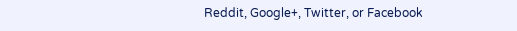Reddit, Google+, Twitter, or Facebook